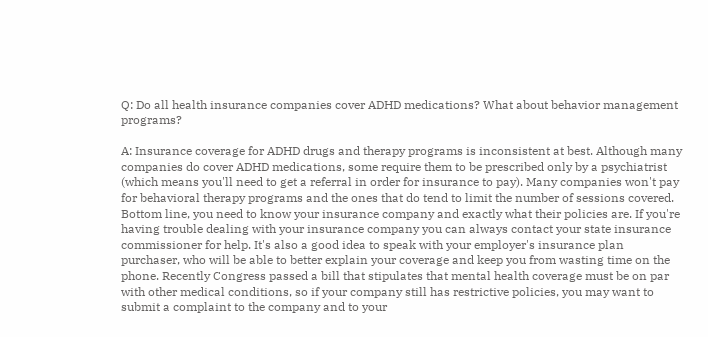Q: Do all health insurance companies cover ADHD medications? What about behavior management programs?

A: Insurance coverage for ADHD drugs and therapy programs is inconsistent at best. Although many companies do cover ADHD medications, some require them to be prescribed only by a psychiatrist (which means you'll need to get a referral in order for insurance to pay). Many companies won't pay for behavioral therapy programs and the ones that do tend to limit the number of sessions covered. Bottom line, you need to know your insurance company and exactly what their policies are. If you're having trouble dealing with your insurance company you can always contact your state insurance commissioner for help. It's also a good idea to speak with your employer's insurance plan purchaser, who will be able to better explain your coverage and keep you from wasting time on the phone. Recently Congress passed a bill that stipulates that mental health coverage must be on par with other medical conditions, so if your company still has restrictive policies, you may want to submit a complaint to the company and to your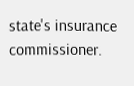state's insurance commissioner.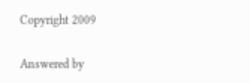Copyright 2009

Answered by